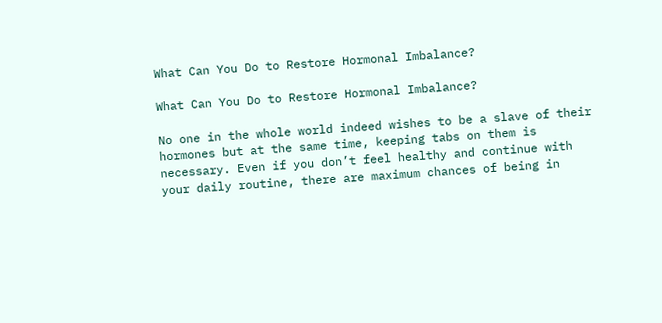What Can You Do to Restore Hormonal Imbalance?

What Can You Do to Restore Hormonal Imbalance?

No one in the whole world indeed wishes to be a slave of their hormones but at the same time, keeping tabs on them is necessary. Even if you don’t feel healthy and continue with your daily routine, there are maximum chances of being in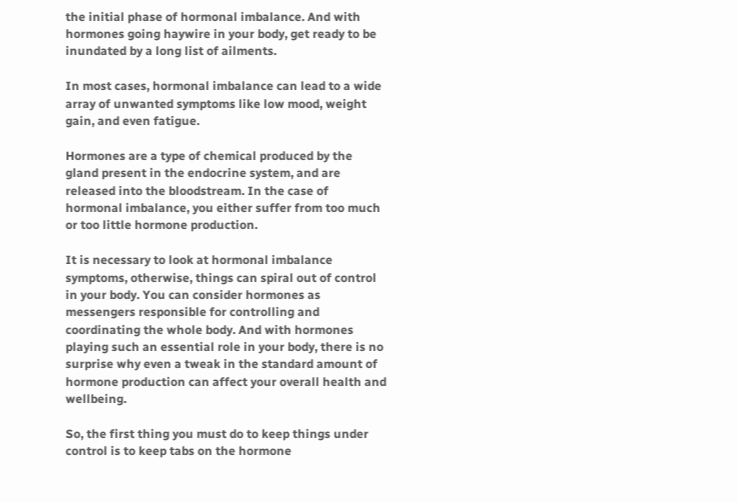the initial phase of hormonal imbalance. And with hormones going haywire in your body, get ready to be inundated by a long list of ailments.

In most cases, hormonal imbalance can lead to a wide array of unwanted symptoms like low mood, weight gain, and even fatigue.

Hormones are a type of chemical produced by the gland present in the endocrine system, and are released into the bloodstream. In the case of hormonal imbalance, you either suffer from too much or too little hormone production.

It is necessary to look at hormonal imbalance symptoms, otherwise, things can spiral out of control in your body. You can consider hormones as messengers responsible for controlling and coordinating the whole body. And with hormones playing such an essential role in your body, there is no surprise why even a tweak in the standard amount of hormone production can affect your overall health and wellbeing.

So, the first thing you must do to keep things under control is to keep tabs on the hormone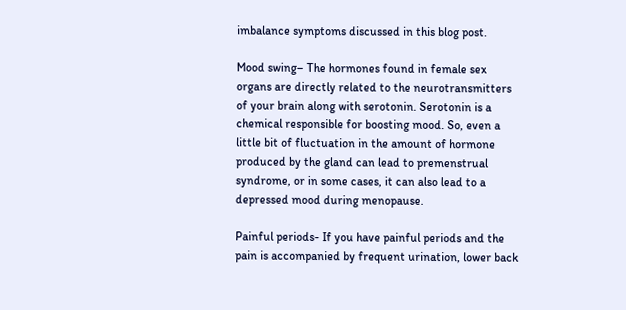imbalance symptoms discussed in this blog post.

Mood swing– The hormones found in female sex organs are directly related to the neurotransmitters of your brain along with serotonin. Serotonin is a chemical responsible for boosting mood. So, even a little bit of fluctuation in the amount of hormone produced by the gland can lead to premenstrual syndrome, or in some cases, it can also lead to a depressed mood during menopause.

Painful periods- If you have painful periods and the pain is accompanied by frequent urination, lower back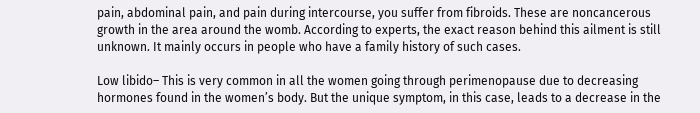pain, abdominal pain, and pain during intercourse, you suffer from fibroids. These are noncancerous growth in the area around the womb. According to experts, the exact reason behind this ailment is still unknown. It mainly occurs in people who have a family history of such cases.

Low libido– This is very common in all the women going through perimenopause due to decreasing hormones found in the women’s body. But the unique symptom, in this case, leads to a decrease in the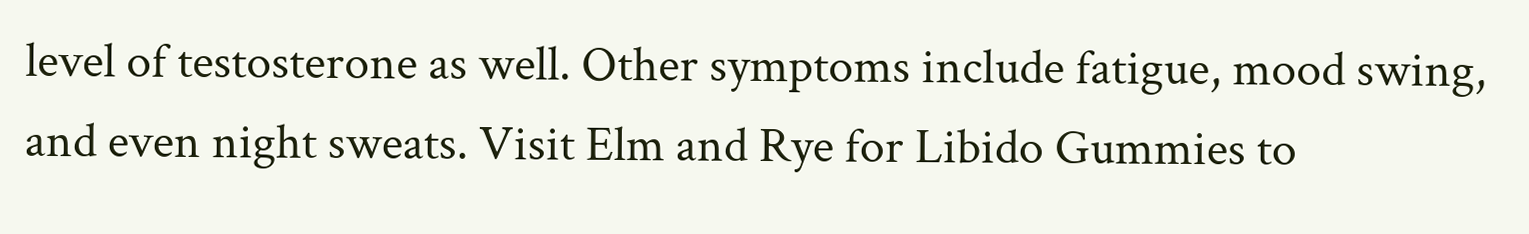level of testosterone as well. Other symptoms include fatigue, mood swing, and even night sweats. Visit Elm and Rye for Libido Gummies to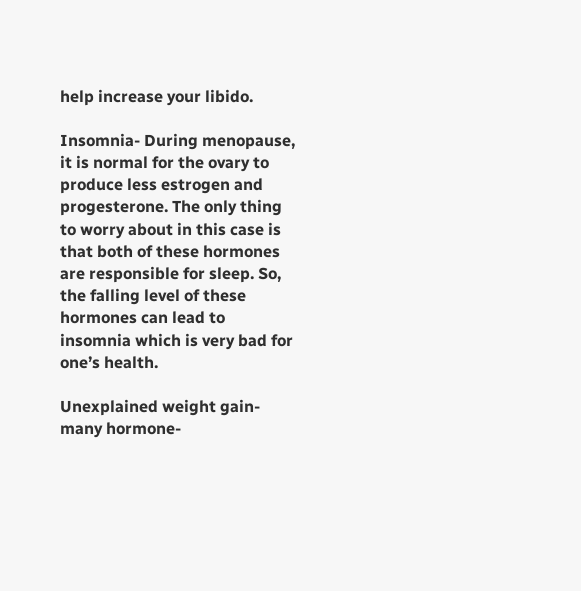help increase your libido.

Insomnia- During menopause, it is normal for the ovary to produce less estrogen and progesterone. The only thing to worry about in this case is that both of these hormones are responsible for sleep. So, the falling level of these hormones can lead to insomnia which is very bad for one’s health.

Unexplained weight gain- many hormone-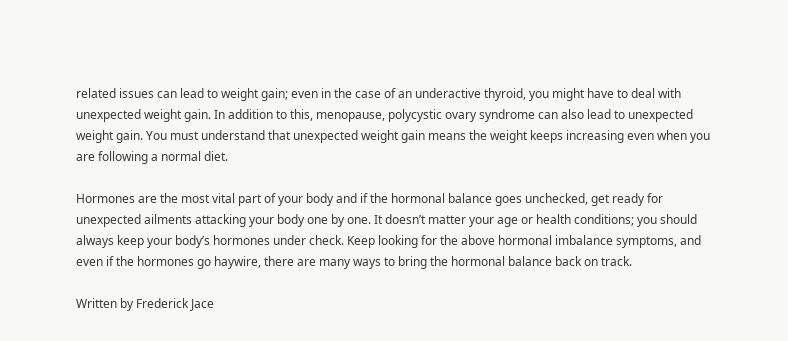related issues can lead to weight gain; even in the case of an underactive thyroid, you might have to deal with unexpected weight gain. In addition to this, menopause, polycystic ovary syndrome can also lead to unexpected weight gain. You must understand that unexpected weight gain means the weight keeps increasing even when you are following a normal diet.

Hormones are the most vital part of your body and if the hormonal balance goes unchecked, get ready for unexpected ailments attacking your body one by one. It doesn’t matter your age or health conditions; you should always keep your body’s hormones under check. Keep looking for the above hormonal imbalance symptoms, and even if the hormones go haywire, there are many ways to bring the hormonal balance back on track.

Written by Frederick Jace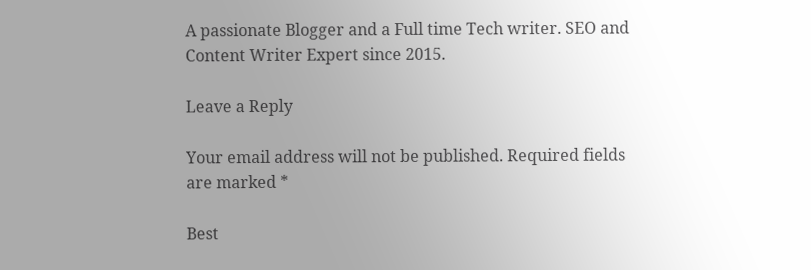A passionate Blogger and a Full time Tech writer. SEO and Content Writer Expert since 2015.

Leave a Reply

Your email address will not be published. Required fields are marked *

Best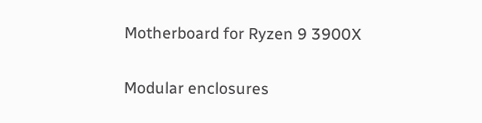Motherboard for Ryzen 9 3900X

Modular enclosures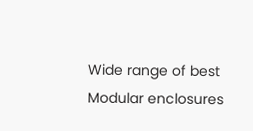Wide range of best Modular enclosures